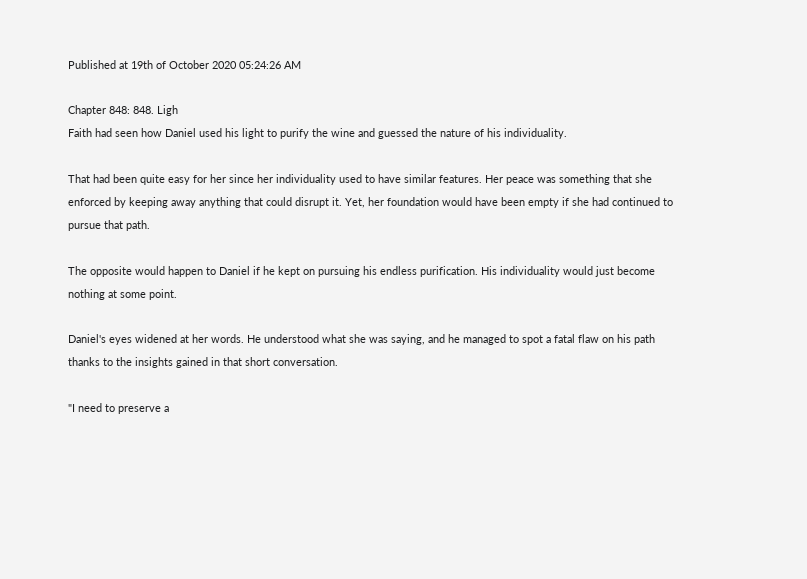Published at 19th of October 2020 05:24:26 AM

Chapter 848: 848. Ligh
Faith had seen how Daniel used his light to purify the wine and guessed the nature of his individuality.

That had been quite easy for her since her individuality used to have similar features. Her peace was something that she enforced by keeping away anything that could disrupt it. Yet, her foundation would have been empty if she had continued to pursue that path.

The opposite would happen to Daniel if he kept on pursuing his endless purification. His individuality would just become nothing at some point.

Daniel's eyes widened at her words. He understood what she was saying, and he managed to spot a fatal flaw on his path thanks to the insights gained in that short conversation.

"I need to preserve a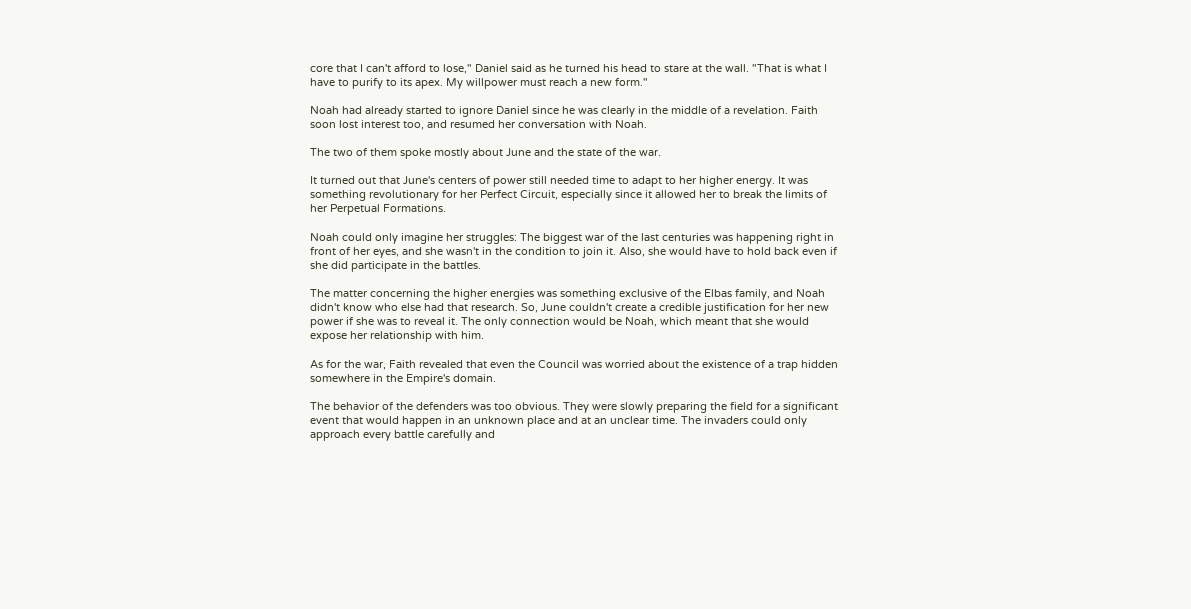core that I can't afford to lose," Daniel said as he turned his head to stare at the wall. "That is what I have to purify to its apex. My willpower must reach a new form."

Noah had already started to ignore Daniel since he was clearly in the middle of a revelation. Faith soon lost interest too, and resumed her conversation with Noah.

The two of them spoke mostly about June and the state of the war.

It turned out that June's centers of power still needed time to adapt to her higher energy. It was something revolutionary for her Perfect Circuit, especially since it allowed her to break the limits of her Perpetual Formations.

Noah could only imagine her struggles: The biggest war of the last centuries was happening right in front of her eyes, and she wasn't in the condition to join it. Also, she would have to hold back even if she did participate in the battles.

The matter concerning the higher energies was something exclusive of the Elbas family, and Noah didn't know who else had that research. So, June couldn't create a credible justification for her new power if she was to reveal it. The only connection would be Noah, which meant that she would expose her relationship with him.

As for the war, Faith revealed that even the Council was worried about the existence of a trap hidden somewhere in the Empire's domain.

The behavior of the defenders was too obvious. They were slowly preparing the field for a significant event that would happen in an unknown place and at an unclear time. The invaders could only approach every battle carefully and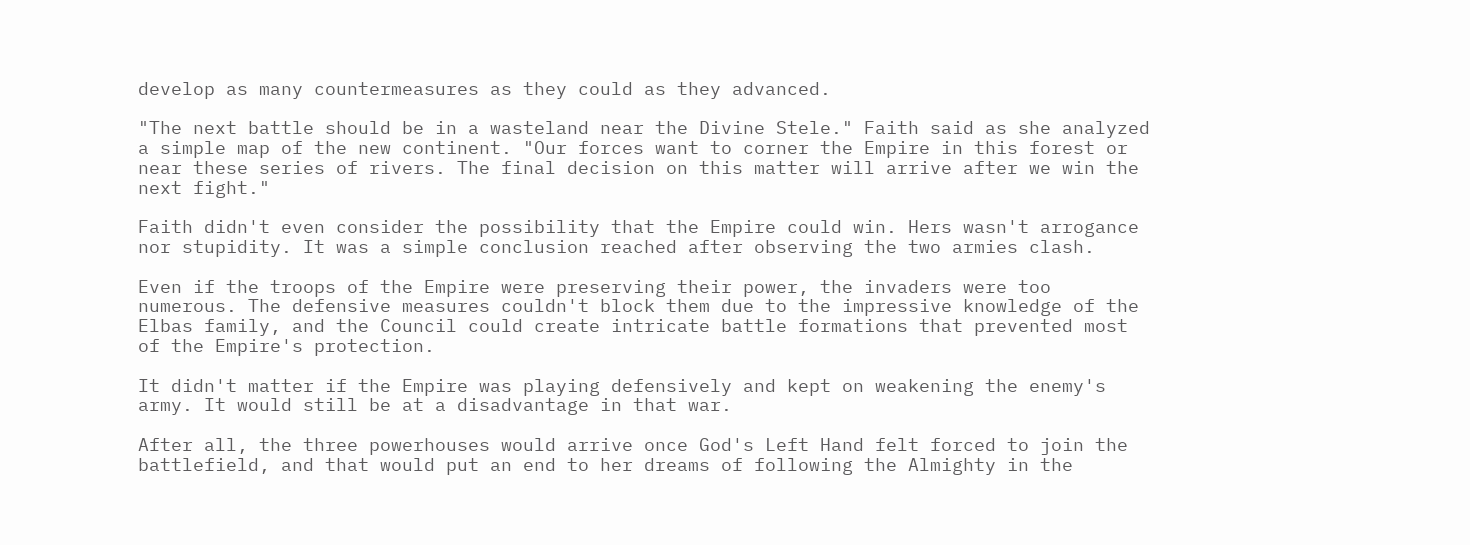develop as many countermeasures as they could as they advanced.

"The next battle should be in a wasteland near the Divine Stele." Faith said as she analyzed a simple map of the new continent. "Our forces want to corner the Empire in this forest or near these series of rivers. The final decision on this matter will arrive after we win the next fight."

Faith didn't even consider the possibility that the Empire could win. Hers wasn't arrogance nor stupidity. It was a simple conclusion reached after observing the two armies clash.

Even if the troops of the Empire were preserving their power, the invaders were too numerous. The defensive measures couldn't block them due to the impressive knowledge of the Elbas family, and the Council could create intricate battle formations that prevented most of the Empire's protection.

It didn't matter if the Empire was playing defensively and kept on weakening the enemy's army. It would still be at a disadvantage in that war.

After all, the three powerhouses would arrive once God's Left Hand felt forced to join the battlefield, and that would put an end to her dreams of following the Almighty in the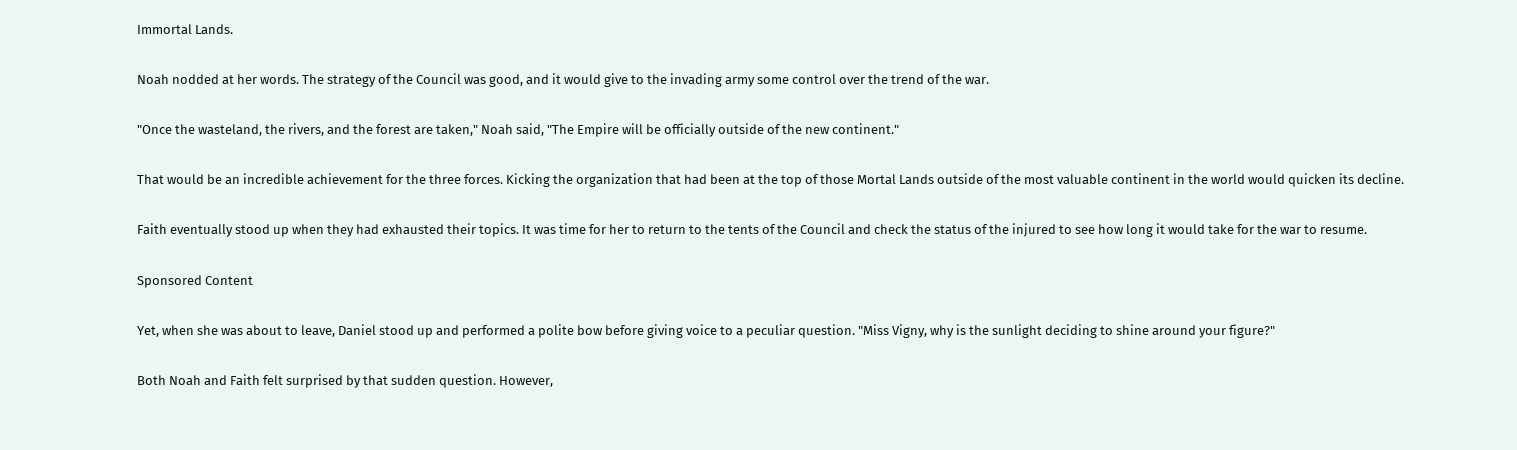Immortal Lands.

Noah nodded at her words. The strategy of the Council was good, and it would give to the invading army some control over the trend of the war.

"Once the wasteland, the rivers, and the forest are taken," Noah said, "The Empire will be officially outside of the new continent."

That would be an incredible achievement for the three forces. Kicking the organization that had been at the top of those Mortal Lands outside of the most valuable continent in the world would quicken its decline.

Faith eventually stood up when they had exhausted their topics. It was time for her to return to the tents of the Council and check the status of the injured to see how long it would take for the war to resume.

Sponsored Content

Yet, when she was about to leave, Daniel stood up and performed a polite bow before giving voice to a peculiar question. "Miss Vigny, why is the sunlight deciding to shine around your figure?"

Both Noah and Faith felt surprised by that sudden question. However,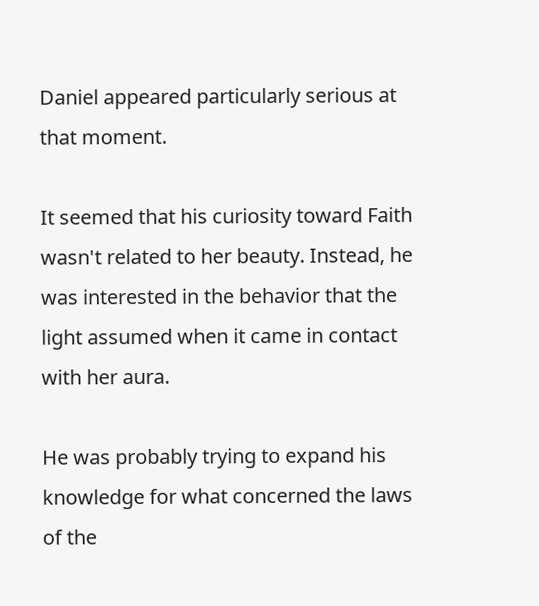Daniel appeared particularly serious at that moment.

It seemed that his curiosity toward Faith wasn't related to her beauty. Instead, he was interested in the behavior that the light assumed when it came in contact with her aura.

He was probably trying to expand his knowledge for what concerned the laws of the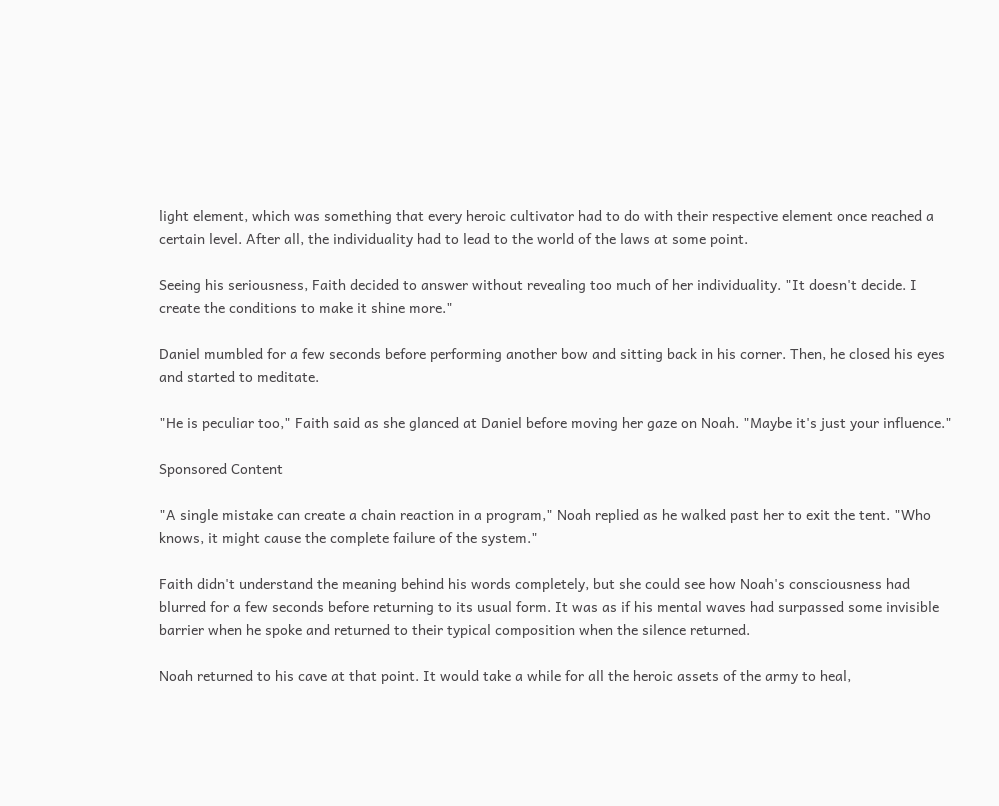light element, which was something that every heroic cultivator had to do with their respective element once reached a certain level. After all, the individuality had to lead to the world of the laws at some point.

Seeing his seriousness, Faith decided to answer without revealing too much of her individuality. "It doesn't decide. I create the conditions to make it shine more."

Daniel mumbled for a few seconds before performing another bow and sitting back in his corner. Then, he closed his eyes and started to meditate.

"He is peculiar too," Faith said as she glanced at Daniel before moving her gaze on Noah. "Maybe it's just your influence."

Sponsored Content

"A single mistake can create a chain reaction in a program," Noah replied as he walked past her to exit the tent. "Who knows, it might cause the complete failure of the system."

Faith didn't understand the meaning behind his words completely, but she could see how Noah's consciousness had blurred for a few seconds before returning to its usual form. It was as if his mental waves had surpassed some invisible barrier when he spoke and returned to their typical composition when the silence returned.

Noah returned to his cave at that point. It would take a while for all the heroic assets of the army to heal,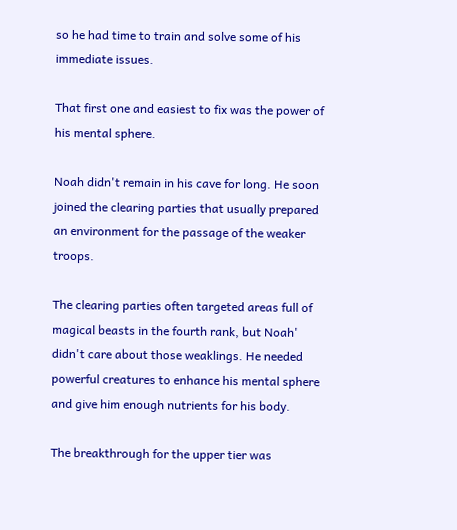so he had time to train and solve some of his immediate issues.

That first one and easiest to fix was the power of his mental sphere.

Noah didn't remain in his cave for long. He soon joined the clearing parties that usually prepared an environment for the passage of the weaker troops.

The clearing parties often targeted areas full of magical beasts in the fourth rank, but Noah' didn't care about those weaklings. He needed powerful creatures to enhance his mental sphere and give him enough nutrients for his body.

The breakthrough for the upper tier was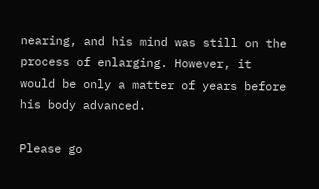nearing, and his mind was still on the process of enlarging. However, it would be only a matter of years before his body advanced.

Please go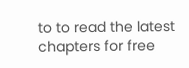to to read the latest chapters for free